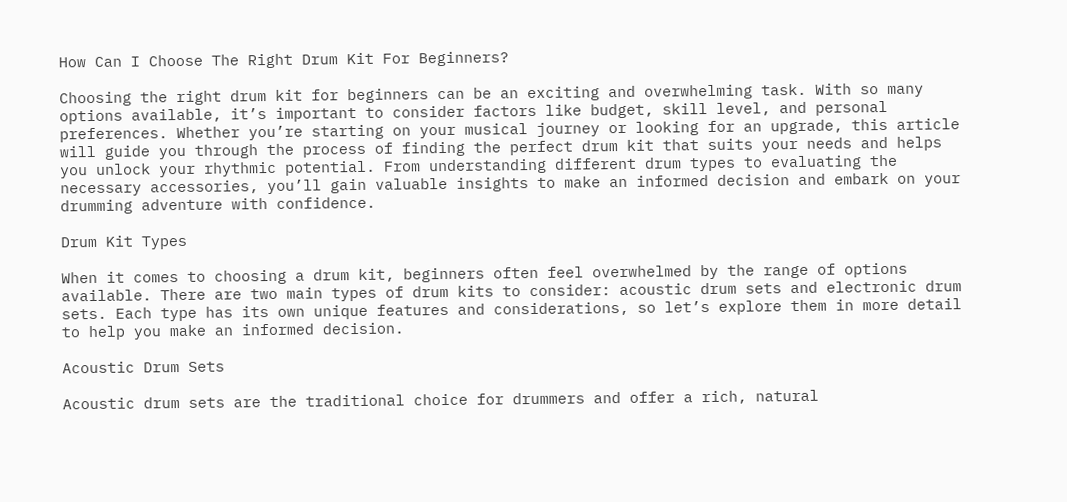How Can I Choose The Right Drum Kit For Beginners?

Choosing the right drum kit for beginners can be an exciting and overwhelming task. With so many options available, it’s important to consider factors like budget, skill level, and personal preferences. Whether you’re starting on your musical journey or looking for an upgrade, this article will guide you through the process of finding the perfect drum kit that suits your needs and helps you unlock your rhythmic potential. From understanding different drum types to evaluating the necessary accessories, you’ll gain valuable insights to make an informed decision and embark on your drumming adventure with confidence.

Drum Kit Types

When it comes to choosing a drum kit, beginners often feel overwhelmed by the range of options available. There are two main types of drum kits to consider: acoustic drum sets and electronic drum sets. Each type has its own unique features and considerations, so let’s explore them in more detail to help you make an informed decision.

Acoustic Drum Sets

Acoustic drum sets are the traditional choice for drummers and offer a rich, natural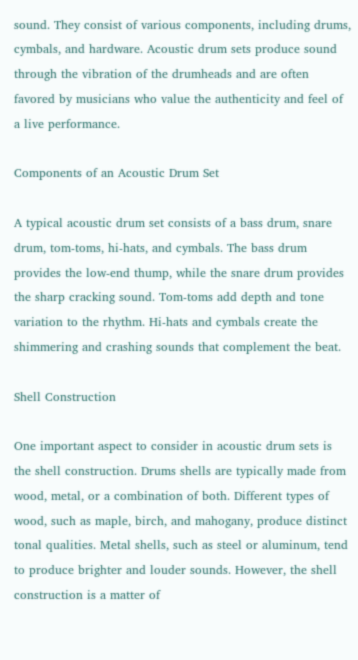sound. They consist of various components, including drums, cymbals, and hardware. Acoustic drum sets produce sound through the vibration of the drumheads and are often favored by musicians who value the authenticity and feel of a live performance.

Components of an Acoustic Drum Set

A typical acoustic drum set consists of a bass drum, snare drum, tom-toms, hi-hats, and cymbals. The bass drum provides the low-end thump, while the snare drum provides the sharp cracking sound. Tom-toms add depth and tone variation to the rhythm. Hi-hats and cymbals create the shimmering and crashing sounds that complement the beat.

Shell Construction

One important aspect to consider in acoustic drum sets is the shell construction. Drums shells are typically made from wood, metal, or a combination of both. Different types of wood, such as maple, birch, and mahogany, produce distinct tonal qualities. Metal shells, such as steel or aluminum, tend to produce brighter and louder sounds. However, the shell construction is a matter of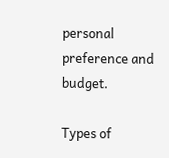personal preference and budget.

Types of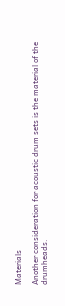Materials

Another consideration for acoustic drum sets is the material of the drumheads.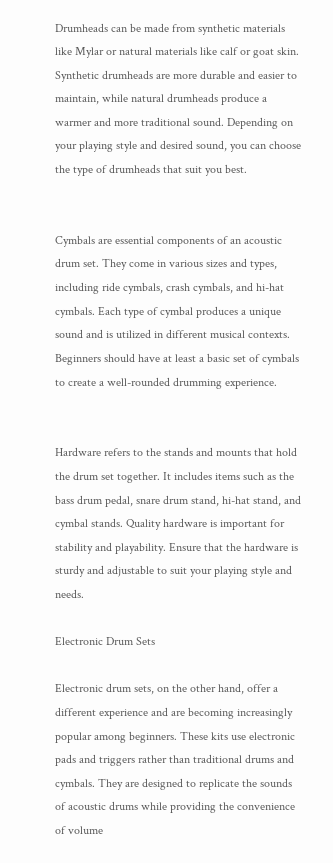Drumheads can be made from synthetic materials like Mylar or natural materials like calf or goat skin. Synthetic drumheads are more durable and easier to maintain, while natural drumheads produce a warmer and more traditional sound. Depending on your playing style and desired sound, you can choose the type of drumheads that suit you best.


Cymbals are essential components of an acoustic drum set. They come in various sizes and types, including ride cymbals, crash cymbals, and hi-hat cymbals. Each type of cymbal produces a unique sound and is utilized in different musical contexts. Beginners should have at least a basic set of cymbals to create a well-rounded drumming experience.


Hardware refers to the stands and mounts that hold the drum set together. It includes items such as the bass drum pedal, snare drum stand, hi-hat stand, and cymbal stands. Quality hardware is important for stability and playability. Ensure that the hardware is sturdy and adjustable to suit your playing style and needs.

Electronic Drum Sets

Electronic drum sets, on the other hand, offer a different experience and are becoming increasingly popular among beginners. These kits use electronic pads and triggers rather than traditional drums and cymbals. They are designed to replicate the sounds of acoustic drums while providing the convenience of volume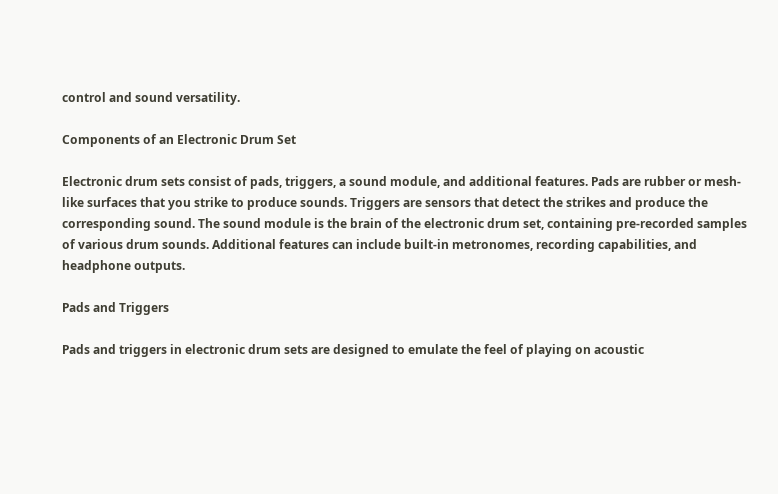control and sound versatility.

Components of an Electronic Drum Set

Electronic drum sets consist of pads, triggers, a sound module, and additional features. Pads are rubber or mesh-like surfaces that you strike to produce sounds. Triggers are sensors that detect the strikes and produce the corresponding sound. The sound module is the brain of the electronic drum set, containing pre-recorded samples of various drum sounds. Additional features can include built-in metronomes, recording capabilities, and headphone outputs.

Pads and Triggers

Pads and triggers in electronic drum sets are designed to emulate the feel of playing on acoustic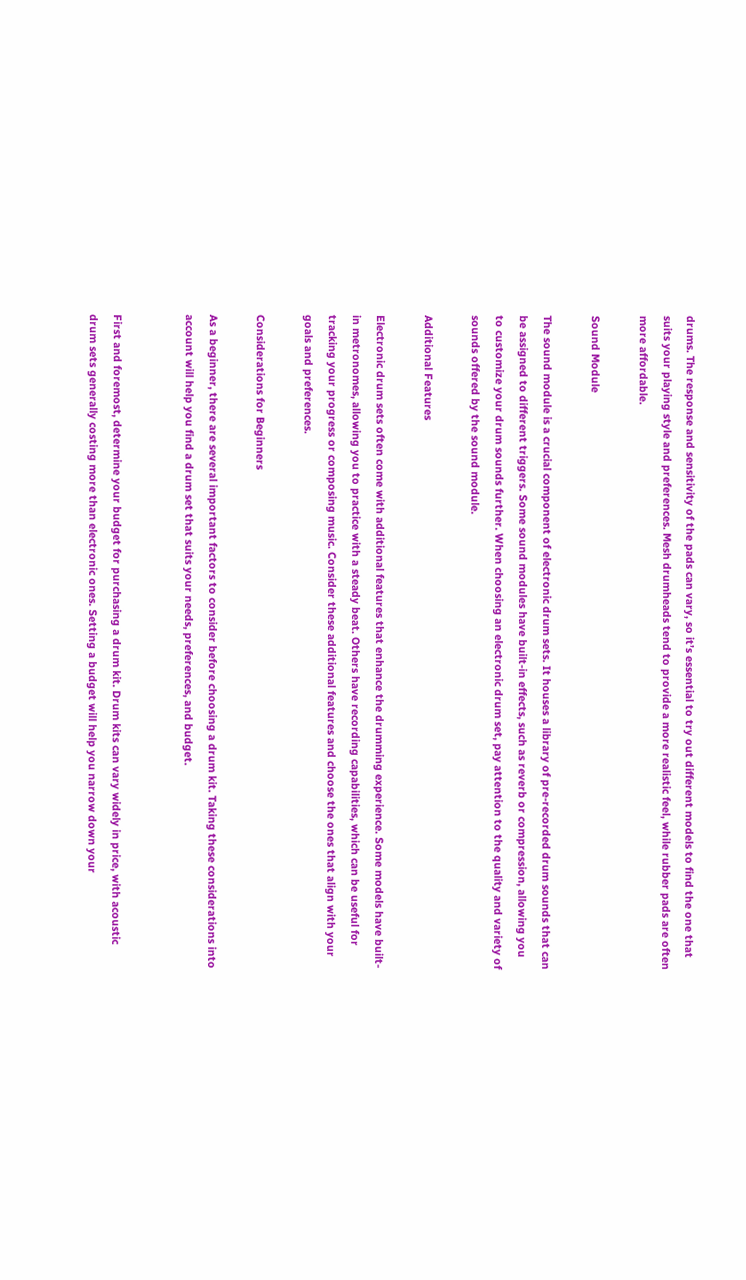drums. The response and sensitivity of the pads can vary, so it’s essential to try out different models to find the one that suits your playing style and preferences. Mesh drumheads tend to provide a more realistic feel, while rubber pads are often more affordable.

Sound Module

The sound module is a crucial component of electronic drum sets. It houses a library of pre-recorded drum sounds that can be assigned to different triggers. Some sound modules have built-in effects, such as reverb or compression, allowing you to customize your drum sounds further. When choosing an electronic drum set, pay attention to the quality and variety of sounds offered by the sound module.

Additional Features

Electronic drum sets often come with additional features that enhance the drumming experience. Some models have built-in metronomes, allowing you to practice with a steady beat. Others have recording capabilities, which can be useful for tracking your progress or composing music. Consider these additional features and choose the ones that align with your goals and preferences.

Considerations for Beginners

As a beginner, there are several important factors to consider before choosing a drum kit. Taking these considerations into account will help you find a drum set that suits your needs, preferences, and budget.


First and foremost, determine your budget for purchasing a drum kit. Drum kits can vary widely in price, with acoustic drum sets generally costing more than electronic ones. Setting a budget will help you narrow down your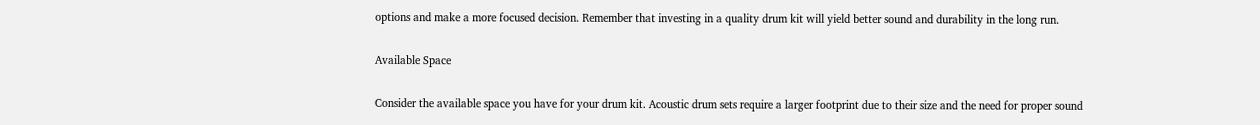options and make a more focused decision. Remember that investing in a quality drum kit will yield better sound and durability in the long run.

Available Space

Consider the available space you have for your drum kit. Acoustic drum sets require a larger footprint due to their size and the need for proper sound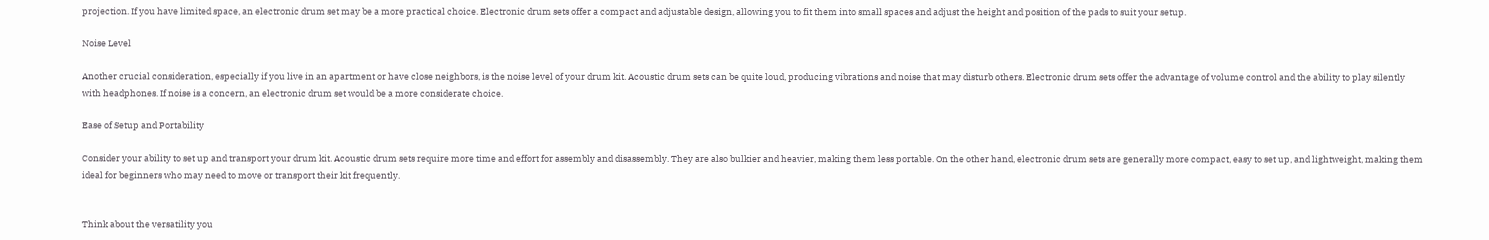projection. If you have limited space, an electronic drum set may be a more practical choice. Electronic drum sets offer a compact and adjustable design, allowing you to fit them into small spaces and adjust the height and position of the pads to suit your setup.

Noise Level

Another crucial consideration, especially if you live in an apartment or have close neighbors, is the noise level of your drum kit. Acoustic drum sets can be quite loud, producing vibrations and noise that may disturb others. Electronic drum sets offer the advantage of volume control and the ability to play silently with headphones. If noise is a concern, an electronic drum set would be a more considerate choice.

Ease of Setup and Portability

Consider your ability to set up and transport your drum kit. Acoustic drum sets require more time and effort for assembly and disassembly. They are also bulkier and heavier, making them less portable. On the other hand, electronic drum sets are generally more compact, easy to set up, and lightweight, making them ideal for beginners who may need to move or transport their kit frequently.


Think about the versatility you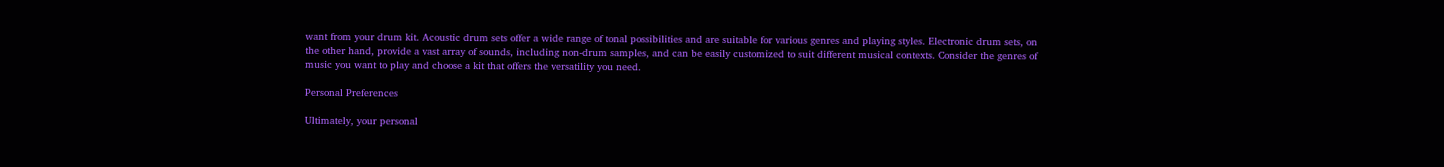want from your drum kit. Acoustic drum sets offer a wide range of tonal possibilities and are suitable for various genres and playing styles. Electronic drum sets, on the other hand, provide a vast array of sounds, including non-drum samples, and can be easily customized to suit different musical contexts. Consider the genres of music you want to play and choose a kit that offers the versatility you need.

Personal Preferences

Ultimately, your personal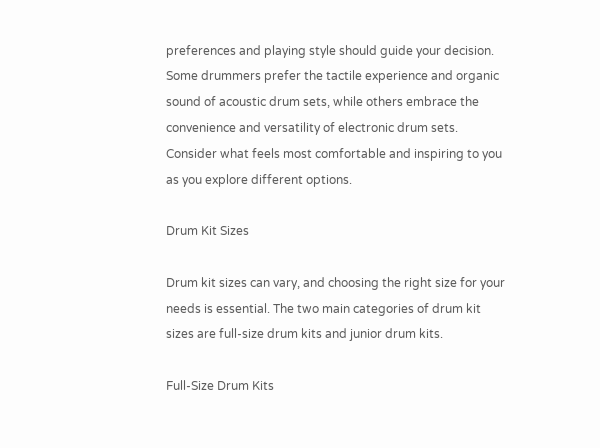preferences and playing style should guide your decision. Some drummers prefer the tactile experience and organic sound of acoustic drum sets, while others embrace the convenience and versatility of electronic drum sets. Consider what feels most comfortable and inspiring to you as you explore different options.

Drum Kit Sizes

Drum kit sizes can vary, and choosing the right size for your needs is essential. The two main categories of drum kit sizes are full-size drum kits and junior drum kits.

Full-Size Drum Kits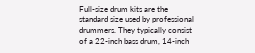Full-size drum kits are the standard size used by professional drummers. They typically consist of a 22-inch bass drum, 14-inch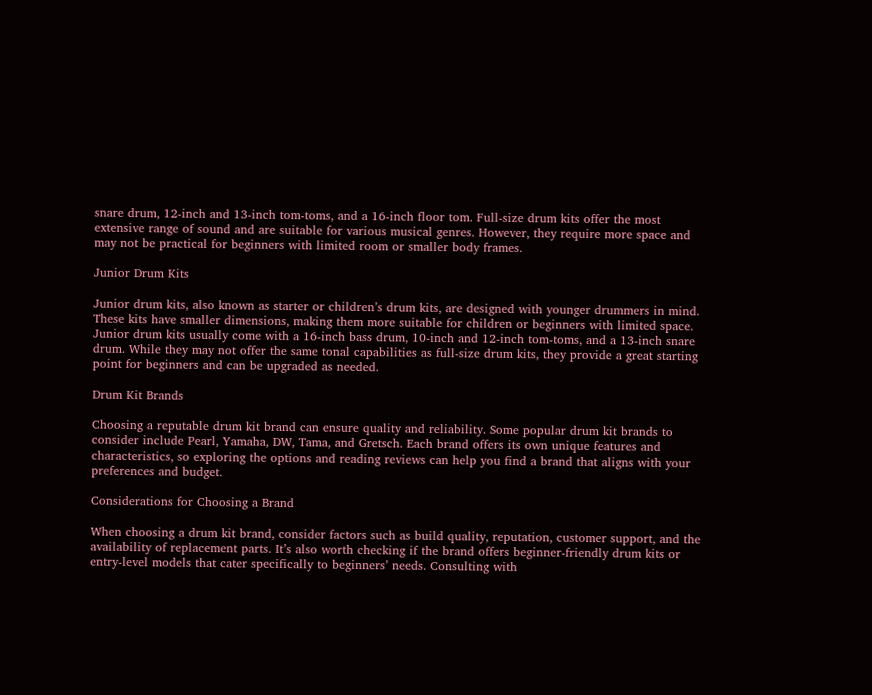snare drum, 12-inch and 13-inch tom-toms, and a 16-inch floor tom. Full-size drum kits offer the most extensive range of sound and are suitable for various musical genres. However, they require more space and may not be practical for beginners with limited room or smaller body frames.

Junior Drum Kits

Junior drum kits, also known as starter or children’s drum kits, are designed with younger drummers in mind. These kits have smaller dimensions, making them more suitable for children or beginners with limited space. Junior drum kits usually come with a 16-inch bass drum, 10-inch and 12-inch tom-toms, and a 13-inch snare drum. While they may not offer the same tonal capabilities as full-size drum kits, they provide a great starting point for beginners and can be upgraded as needed.

Drum Kit Brands

Choosing a reputable drum kit brand can ensure quality and reliability. Some popular drum kit brands to consider include Pearl, Yamaha, DW, Tama, and Gretsch. Each brand offers its own unique features and characteristics, so exploring the options and reading reviews can help you find a brand that aligns with your preferences and budget.

Considerations for Choosing a Brand

When choosing a drum kit brand, consider factors such as build quality, reputation, customer support, and the availability of replacement parts. It’s also worth checking if the brand offers beginner-friendly drum kits or entry-level models that cater specifically to beginners’ needs. Consulting with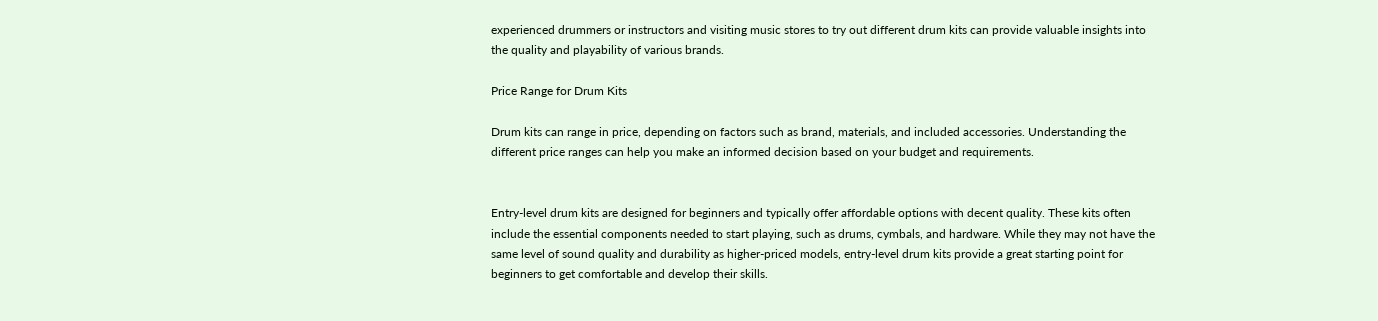experienced drummers or instructors and visiting music stores to try out different drum kits can provide valuable insights into the quality and playability of various brands.

Price Range for Drum Kits

Drum kits can range in price, depending on factors such as brand, materials, and included accessories. Understanding the different price ranges can help you make an informed decision based on your budget and requirements.


Entry-level drum kits are designed for beginners and typically offer affordable options with decent quality. These kits often include the essential components needed to start playing, such as drums, cymbals, and hardware. While they may not have the same level of sound quality and durability as higher-priced models, entry-level drum kits provide a great starting point for beginners to get comfortable and develop their skills.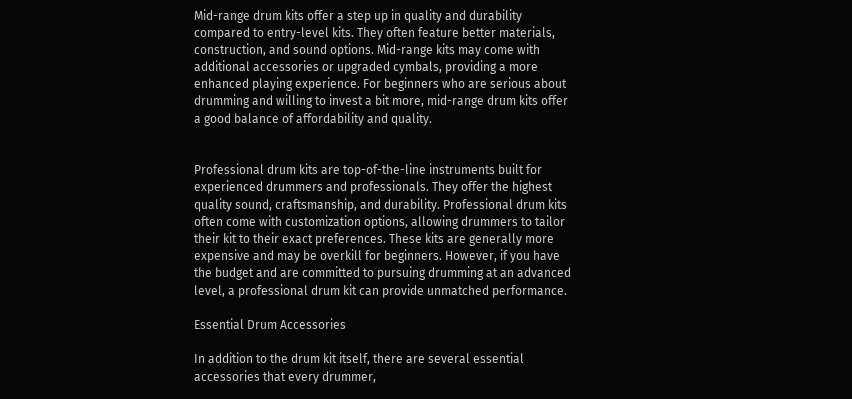Mid-range drum kits offer a step up in quality and durability compared to entry-level kits. They often feature better materials, construction, and sound options. Mid-range kits may come with additional accessories or upgraded cymbals, providing a more enhanced playing experience. For beginners who are serious about drumming and willing to invest a bit more, mid-range drum kits offer a good balance of affordability and quality.


Professional drum kits are top-of-the-line instruments built for experienced drummers and professionals. They offer the highest quality sound, craftsmanship, and durability. Professional drum kits often come with customization options, allowing drummers to tailor their kit to their exact preferences. These kits are generally more expensive and may be overkill for beginners. However, if you have the budget and are committed to pursuing drumming at an advanced level, a professional drum kit can provide unmatched performance.

Essential Drum Accessories

In addition to the drum kit itself, there are several essential accessories that every drummer,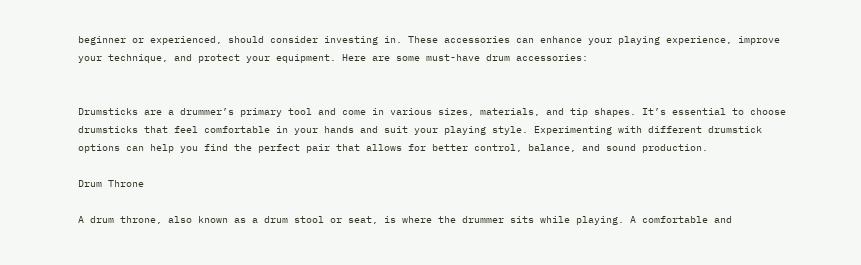beginner or experienced, should consider investing in. These accessories can enhance your playing experience, improve your technique, and protect your equipment. Here are some must-have drum accessories:


Drumsticks are a drummer’s primary tool and come in various sizes, materials, and tip shapes. It’s essential to choose drumsticks that feel comfortable in your hands and suit your playing style. Experimenting with different drumstick options can help you find the perfect pair that allows for better control, balance, and sound production.

Drum Throne

A drum throne, also known as a drum stool or seat, is where the drummer sits while playing. A comfortable and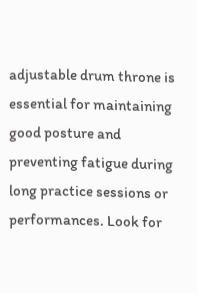adjustable drum throne is essential for maintaining good posture and preventing fatigue during long practice sessions or performances. Look for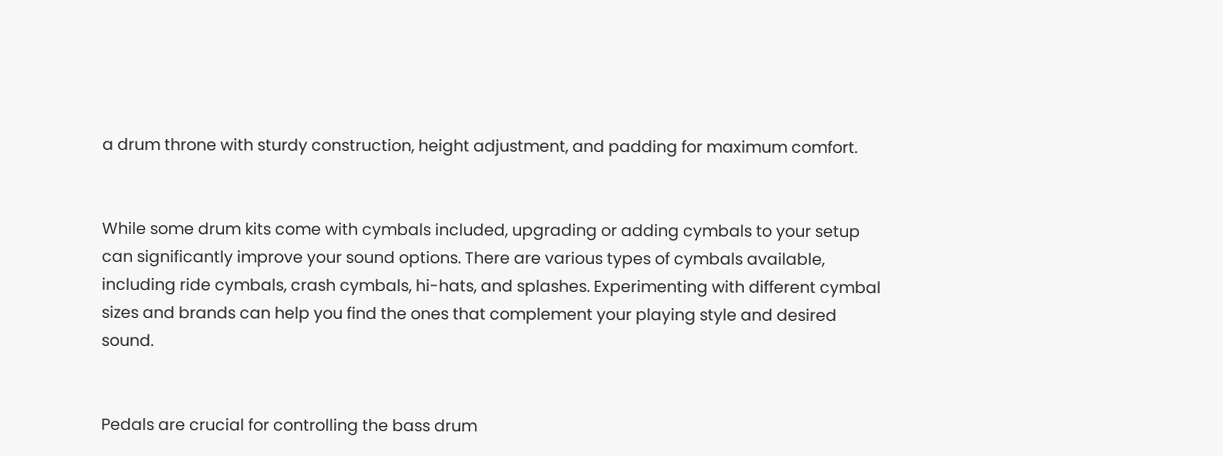a drum throne with sturdy construction, height adjustment, and padding for maximum comfort.


While some drum kits come with cymbals included, upgrading or adding cymbals to your setup can significantly improve your sound options. There are various types of cymbals available, including ride cymbals, crash cymbals, hi-hats, and splashes. Experimenting with different cymbal sizes and brands can help you find the ones that complement your playing style and desired sound.


Pedals are crucial for controlling the bass drum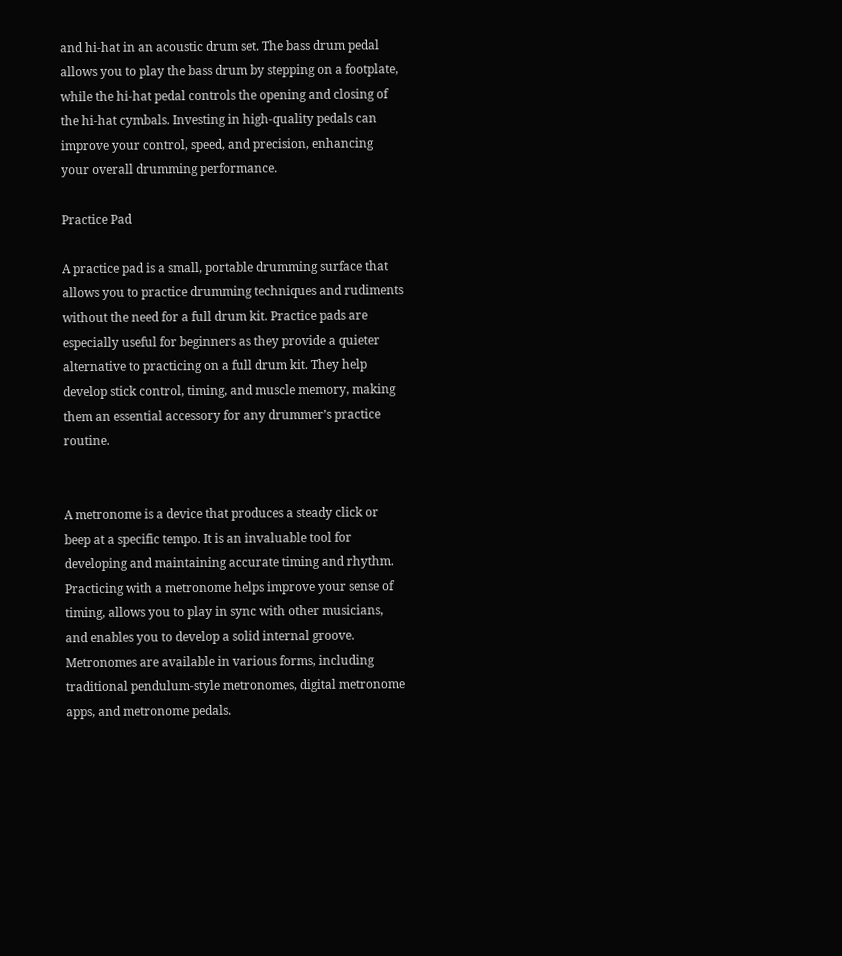and hi-hat in an acoustic drum set. The bass drum pedal allows you to play the bass drum by stepping on a footplate, while the hi-hat pedal controls the opening and closing of the hi-hat cymbals. Investing in high-quality pedals can improve your control, speed, and precision, enhancing your overall drumming performance.

Practice Pad

A practice pad is a small, portable drumming surface that allows you to practice drumming techniques and rudiments without the need for a full drum kit. Practice pads are especially useful for beginners as they provide a quieter alternative to practicing on a full drum kit. They help develop stick control, timing, and muscle memory, making them an essential accessory for any drummer’s practice routine.


A metronome is a device that produces a steady click or beep at a specific tempo. It is an invaluable tool for developing and maintaining accurate timing and rhythm. Practicing with a metronome helps improve your sense of timing, allows you to play in sync with other musicians, and enables you to develop a solid internal groove. Metronomes are available in various forms, including traditional pendulum-style metronomes, digital metronome apps, and metronome pedals.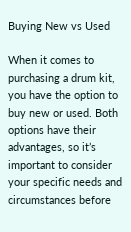Buying New vs Used

When it comes to purchasing a drum kit, you have the option to buy new or used. Both options have their advantages, so it’s important to consider your specific needs and circumstances before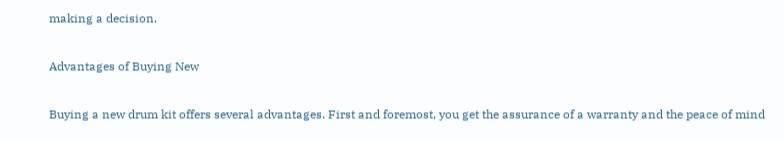making a decision.

Advantages of Buying New

Buying a new drum kit offers several advantages. First and foremost, you get the assurance of a warranty and the peace of mind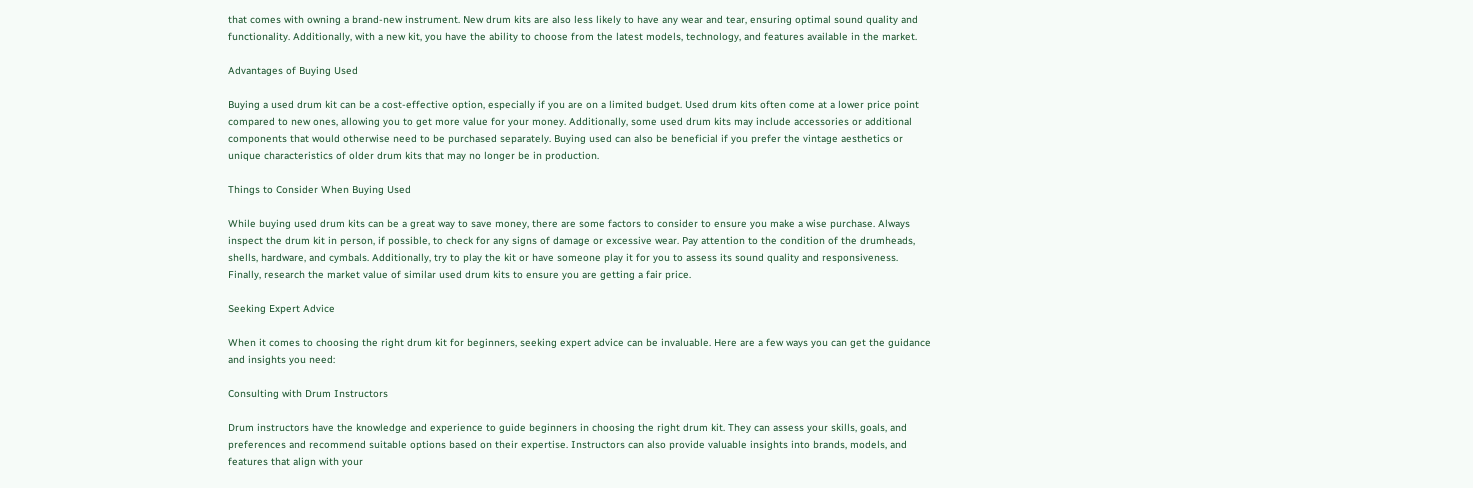that comes with owning a brand-new instrument. New drum kits are also less likely to have any wear and tear, ensuring optimal sound quality and functionality. Additionally, with a new kit, you have the ability to choose from the latest models, technology, and features available in the market.

Advantages of Buying Used

Buying a used drum kit can be a cost-effective option, especially if you are on a limited budget. Used drum kits often come at a lower price point compared to new ones, allowing you to get more value for your money. Additionally, some used drum kits may include accessories or additional components that would otherwise need to be purchased separately. Buying used can also be beneficial if you prefer the vintage aesthetics or unique characteristics of older drum kits that may no longer be in production.

Things to Consider When Buying Used

While buying used drum kits can be a great way to save money, there are some factors to consider to ensure you make a wise purchase. Always inspect the drum kit in person, if possible, to check for any signs of damage or excessive wear. Pay attention to the condition of the drumheads, shells, hardware, and cymbals. Additionally, try to play the kit or have someone play it for you to assess its sound quality and responsiveness. Finally, research the market value of similar used drum kits to ensure you are getting a fair price.

Seeking Expert Advice

When it comes to choosing the right drum kit for beginners, seeking expert advice can be invaluable. Here are a few ways you can get the guidance and insights you need:

Consulting with Drum Instructors

Drum instructors have the knowledge and experience to guide beginners in choosing the right drum kit. They can assess your skills, goals, and preferences and recommend suitable options based on their expertise. Instructors can also provide valuable insights into brands, models, and features that align with your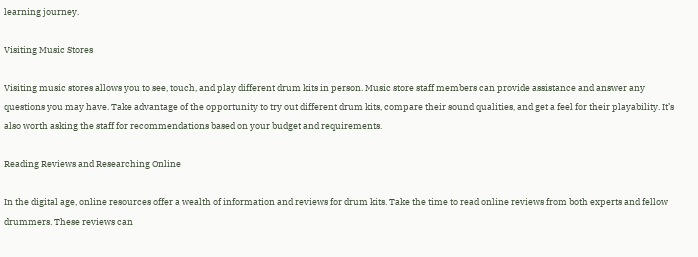learning journey.

Visiting Music Stores

Visiting music stores allows you to see, touch, and play different drum kits in person. Music store staff members can provide assistance and answer any questions you may have. Take advantage of the opportunity to try out different drum kits, compare their sound qualities, and get a feel for their playability. It’s also worth asking the staff for recommendations based on your budget and requirements.

Reading Reviews and Researching Online

In the digital age, online resources offer a wealth of information and reviews for drum kits. Take the time to read online reviews from both experts and fellow drummers. These reviews can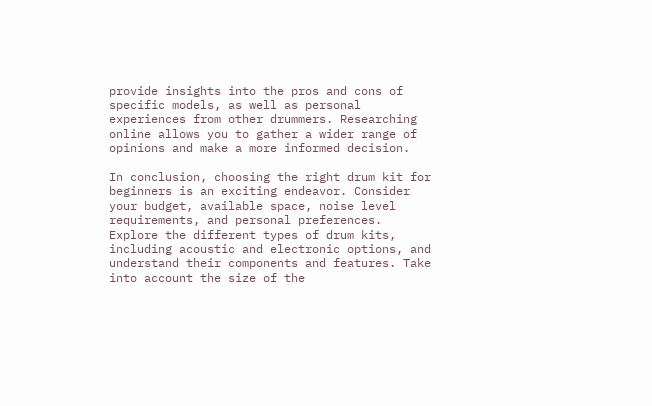provide insights into the pros and cons of specific models, as well as personal experiences from other drummers. Researching online allows you to gather a wider range of opinions and make a more informed decision.

In conclusion, choosing the right drum kit for beginners is an exciting endeavor. Consider your budget, available space, noise level requirements, and personal preferences. Explore the different types of drum kits, including acoustic and electronic options, and understand their components and features. Take into account the size of the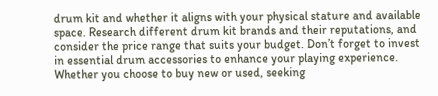drum kit and whether it aligns with your physical stature and available space. Research different drum kit brands and their reputations, and consider the price range that suits your budget. Don’t forget to invest in essential drum accessories to enhance your playing experience. Whether you choose to buy new or used, seeking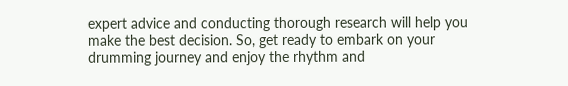expert advice and conducting thorough research will help you make the best decision. So, get ready to embark on your drumming journey and enjoy the rhythm and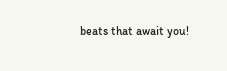beats that await you!